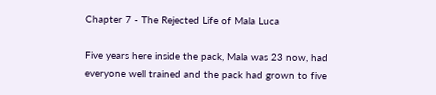Chapter 7 - The Rejected Life of Mala Luca

Five years here inside the pack, Mala was 23 now, had everyone well trained and the pack had grown to five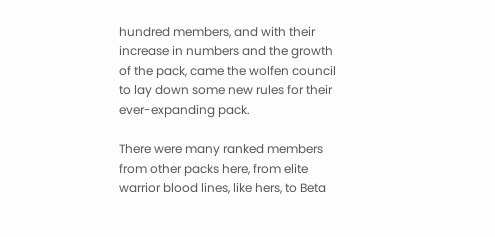hundred members, and with their increase in numbers and the growth of the pack, came the wolfen council to lay down some new rules for their ever-expanding pack.

There were many ranked members from other packs here, from elite warrior blood lines, like hers, to Beta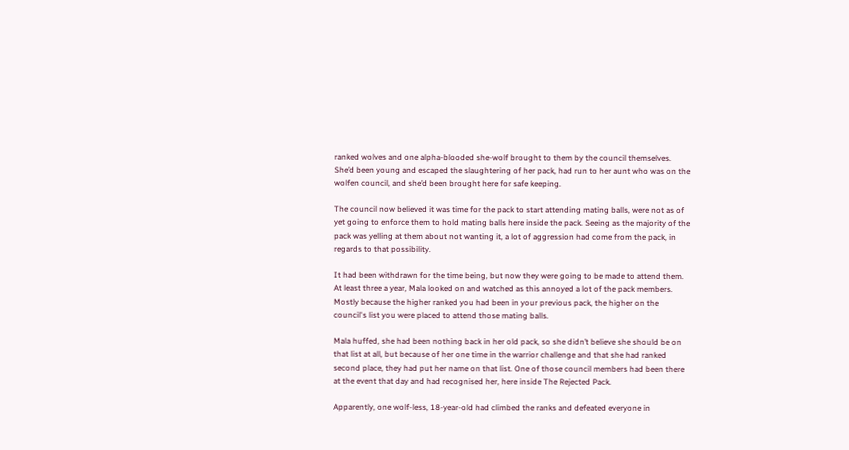ranked wolves and one alpha-blooded she-wolf brought to them by the council themselves. She’d been young and escaped the slaughtering of her pack, had run to her aunt who was on the wolfen council, and she’d been brought here for safe keeping.

The council now believed it was time for the pack to start attending mating balls, were not as of yet going to enforce them to hold mating balls here inside the pack. Seeing as the majority of the pack was yelling at them about not wanting it, a lot of aggression had come from the pack, in regards to that possibility.

It had been withdrawn for the time being, but now they were going to be made to attend them. At least three a year, Mala looked on and watched as this annoyed a lot of the pack members. Mostly because the higher ranked you had been in your previous pack, the higher on the council's list you were placed to attend those mating balls.

Mala huffed, she had been nothing back in her old pack, so she didn’t believe she should be on that list at all, but because of her one time in the warrior challenge and that she had ranked second place, they had put her name on that list. One of those council members had been there at the event that day and had recognised her, here inside The Rejected Pack.

Apparently, one wolf-less, 18-year-old had climbed the ranks and defeated everyone in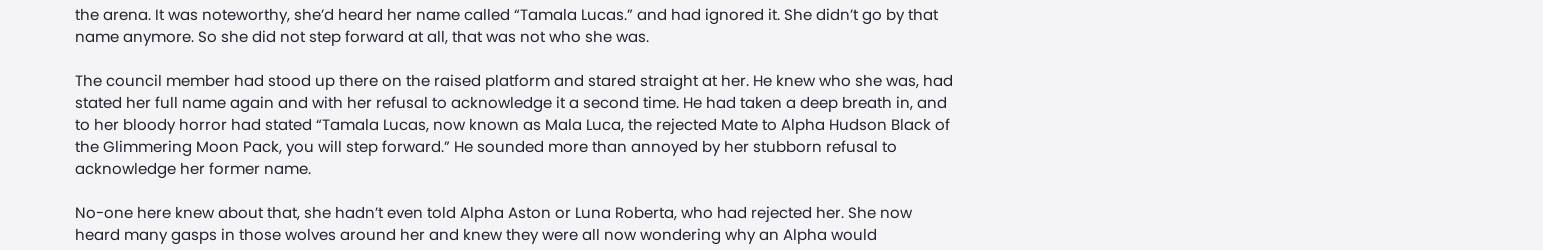the arena. It was noteworthy, she’d heard her name called “Tamala Lucas.” and had ignored it. She didn’t go by that name anymore. So she did not step forward at all, that was not who she was.

The council member had stood up there on the raised platform and stared straight at her. He knew who she was, had stated her full name again and with her refusal to acknowledge it a second time. He had taken a deep breath in, and to her bloody horror had stated “Tamala Lucas, now known as Mala Luca, the rejected Mate to Alpha Hudson Black of the Glimmering Moon Pack, you will step forward.” He sounded more than annoyed by her stubborn refusal to acknowledge her former name.

No-one here knew about that, she hadn’t even told Alpha Aston or Luna Roberta, who had rejected her. She now heard many gasps in those wolves around her and knew they were all now wondering why an Alpha would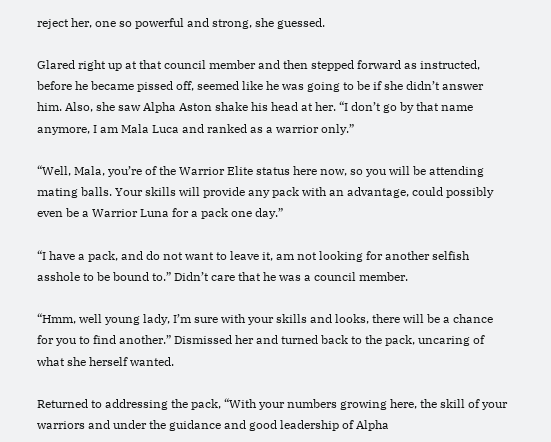reject her, one so powerful and strong, she guessed.

Glared right up at that council member and then stepped forward as instructed, before he became pissed off, seemed like he was going to be if she didn’t answer him. Also, she saw Alpha Aston shake his head at her. “I don’t go by that name anymore, I am Mala Luca and ranked as a warrior only.”

“Well, Mala, you’re of the Warrior Elite status here now, so you will be attending mating balls. Your skills will provide any pack with an advantage, could possibly even be a Warrior Luna for a pack one day.”

“I have a pack, and do not want to leave it, am not looking for another selfish asshole to be bound to.” Didn’t care that he was a council member.

“Hmm, well young lady, I’m sure with your skills and looks, there will be a chance for you to find another.” Dismissed her and turned back to the pack, uncaring of what she herself wanted.

Returned to addressing the pack, “With your numbers growing here, the skill of your warriors and under the guidance and good leadership of Alpha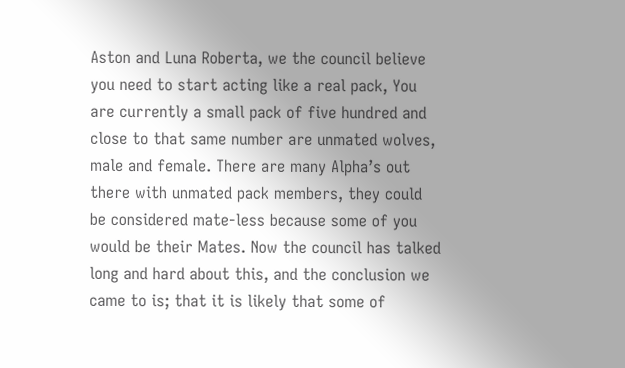Aston and Luna Roberta, we the council believe you need to start acting like a real pack, You are currently a small pack of five hundred and close to that same number are unmated wolves, male and female. There are many Alpha’s out there with unmated pack members, they could be considered mate-less because some of you would be their Mates. Now the council has talked long and hard about this, and the conclusion we came to is; that it is likely that some of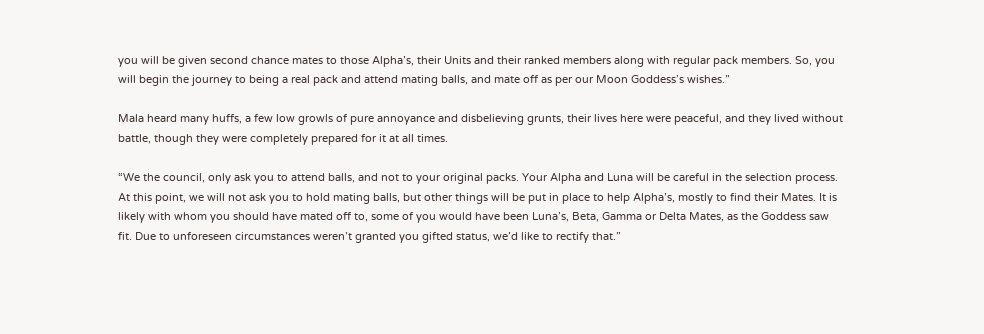you will be given second chance mates to those Alpha’s, their Units and their ranked members along with regular pack members. So, you will begin the journey to being a real pack and attend mating balls, and mate off as per our Moon Goddess’s wishes.”

Mala heard many huffs, a few low growls of pure annoyance and disbelieving grunts, their lives here were peaceful, and they lived without battle, though they were completely prepared for it at all times.

“We the council, only ask you to attend balls, and not to your original packs. Your Alpha and Luna will be careful in the selection process. At this point, we will not ask you to hold mating balls, but other things will be put in place to help Alpha’s, mostly to find their Mates. It is likely with whom you should have mated off to, some of you would have been Luna’s, Beta, Gamma or Delta Mates, as the Goddess saw fit. Due to unforeseen circumstances weren’t granted you gifted status, we’d like to rectify that.”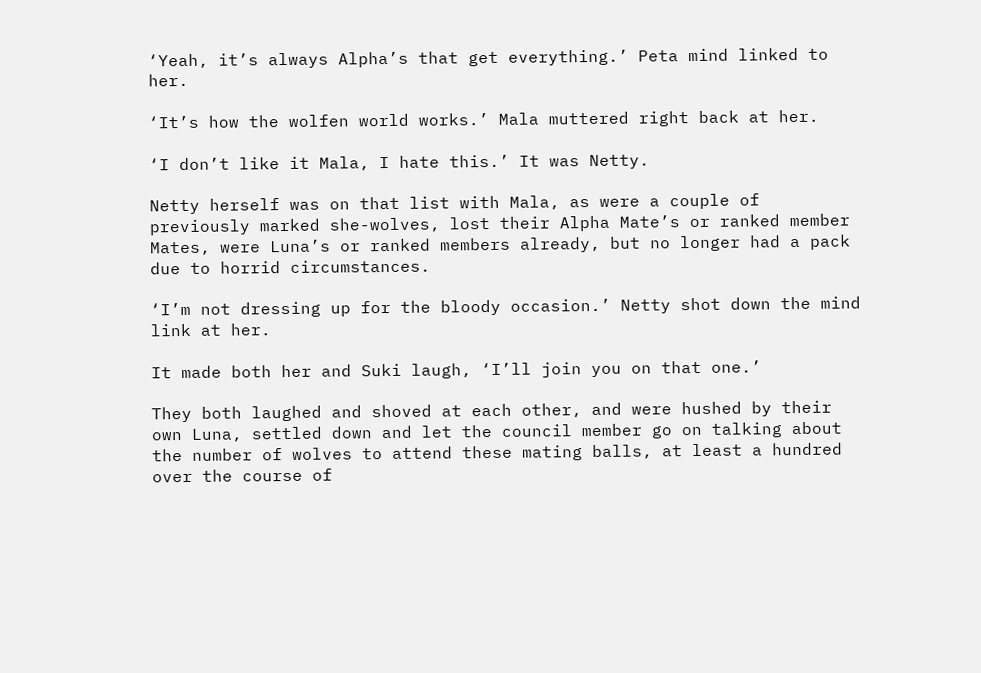‘Yeah, it’s always Alpha’s that get everything.’ Peta mind linked to her.

‘It’s how the wolfen world works.’ Mala muttered right back at her.

‘I don’t like it Mala, I hate this.’ It was Netty.

Netty herself was on that list with Mala, as were a couple of previously marked she-wolves, lost their Alpha Mate’s or ranked member Mates, were Luna’s or ranked members already, but no longer had a pack due to horrid circumstances.

‘I’m not dressing up for the bloody occasion.’ Netty shot down the mind link at her.

It made both her and Suki laugh, ‘I’ll join you on that one.’

They both laughed and shoved at each other, and were hushed by their own Luna, settled down and let the council member go on talking about the number of wolves to attend these mating balls, at least a hundred over the course of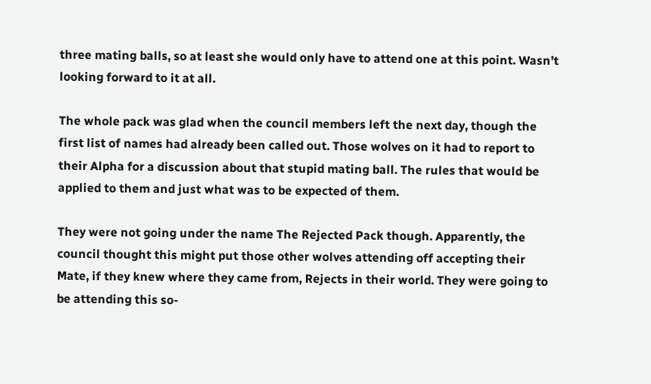three mating balls, so at least she would only have to attend one at this point. Wasn’t looking forward to it at all.

The whole pack was glad when the council members left the next day, though the first list of names had already been called out. Those wolves on it had to report to their Alpha for a discussion about that stupid mating ball. The rules that would be applied to them and just what was to be expected of them.

They were not going under the name The Rejected Pack though. Apparently, the council thought this might put those other wolves attending off accepting their Mate, if they knew where they came from, Rejects in their world. They were going to be attending this so-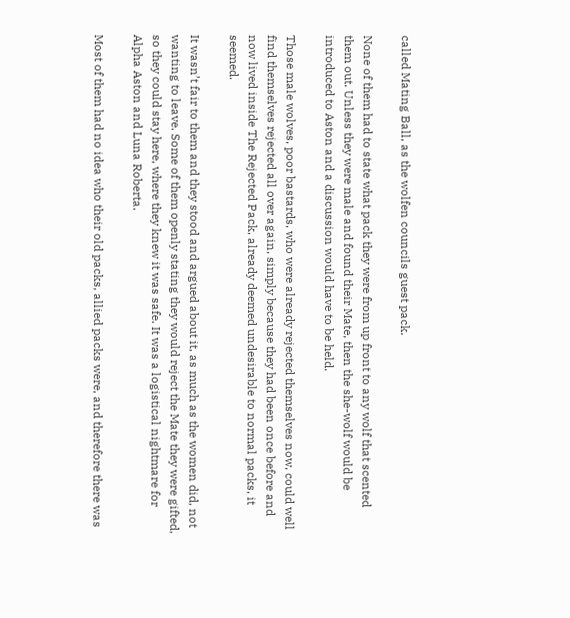called Mating Ball, as the wolfen councils guest pack.

None of them had to state what pack they were from up front to any wolf that scented them out. Unless they were male and found their Mate, then the she-wolf would be introduced to Aston and a discussion would have to be held.

Those male wolves, poor bastards, who were already rejected themselves now, could well find themselves rejected all over again, simply because they had been once before and now lived inside The Rejected Pack, already deemed undesirable to normal packs, it seemed.

It wasn’t fair to them and they stood and argued about it, as much as the women did, not wanting to leave. Some of them openly stating they would reject the Mate they were gifted, so they could stay here, where they knew it was safe. It was a logistical nightmare for Alpha Aston and Luna Roberta.

Most of them had no idea who their old packs, allied packs were, and therefore there was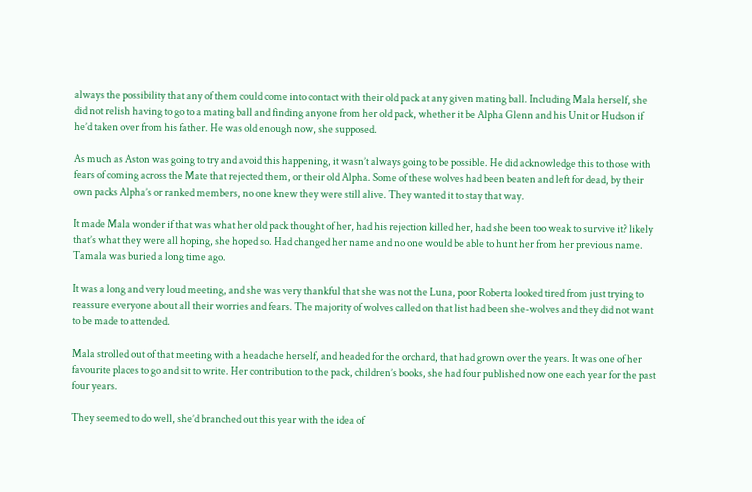always the possibility that any of them could come into contact with their old pack at any given mating ball. Including Mala herself, she did not relish having to go to a mating ball and finding anyone from her old pack, whether it be Alpha Glenn and his Unit or Hudson if he’d taken over from his father. He was old enough now, she supposed.

As much as Aston was going to try and avoid this happening, it wasn’t always going to be possible. He did acknowledge this to those with fears of coming across the Mate that rejected them, or their old Alpha. Some of these wolves had been beaten and left for dead, by their own packs Alpha’s or ranked members, no one knew they were still alive. They wanted it to stay that way.

It made Mala wonder if that was what her old pack thought of her, had his rejection killed her, had she been too weak to survive it? likely that’s what they were all hoping, she hoped so. Had changed her name and no one would be able to hunt her from her previous name. Tamala was buried a long time ago.

It was a long and very loud meeting, and she was very thankful that she was not the Luna, poor Roberta looked tired from just trying to reassure everyone about all their worries and fears. The majority of wolves called on that list had been she-wolves and they did not want to be made to attended.

Mala strolled out of that meeting with a headache herself, and headed for the orchard, that had grown over the years. It was one of her favourite places to go and sit to write. Her contribution to the pack, children’s books, she had four published now one each year for the past four years.

They seemed to do well, she’d branched out this year with the idea of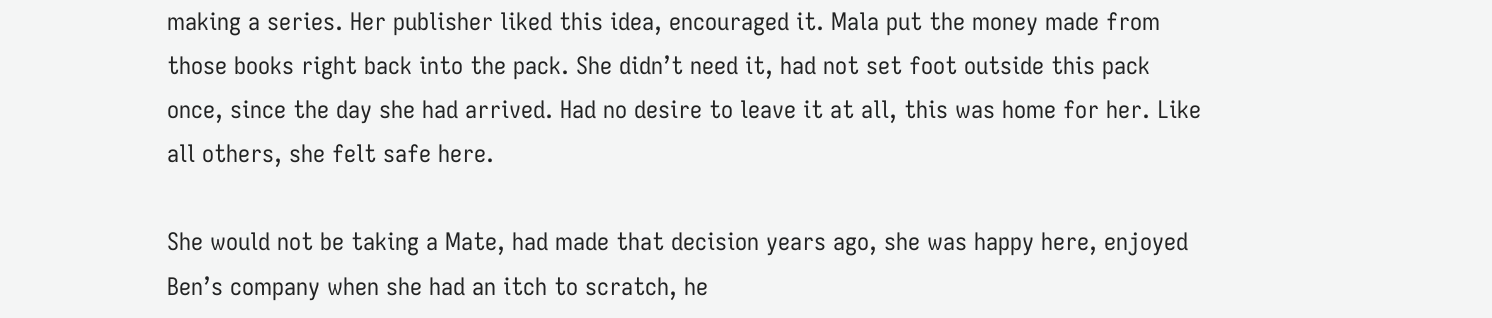making a series. Her publisher liked this idea, encouraged it. Mala put the money made from those books right back into the pack. She didn’t need it, had not set foot outside this pack once, since the day she had arrived. Had no desire to leave it at all, this was home for her. Like all others, she felt safe here.

She would not be taking a Mate, had made that decision years ago, she was happy here, enjoyed Ben’s company when she had an itch to scratch, he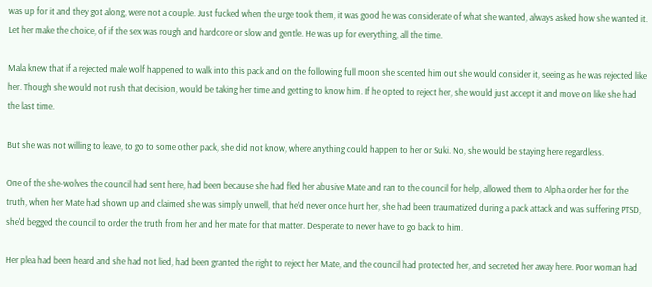was up for it and they got along, were not a couple. Just fucked when the urge took them, it was good he was considerate of what she wanted, always asked how she wanted it. Let her make the choice, of if the sex was rough and hardcore or slow and gentle. He was up for everything, all the time.

Mala knew that if a rejected male wolf happened to walk into this pack and on the following full moon she scented him out she would consider it, seeing as he was rejected like her. Though she would not rush that decision, would be taking her time and getting to know him. If he opted to reject her, she would just accept it and move on like she had the last time.

But she was not willing to leave, to go to some other pack, she did not know, where anything could happen to her or Suki. No, she would be staying here regardless.

One of the she-wolves the council had sent here, had been because she had fled her abusive Mate and ran to the council for help, allowed them to Alpha order her for the truth, when her Mate had shown up and claimed she was simply unwell, that he’d never once hurt her, she had been traumatized during a pack attack and was suffering PTSD, she'd begged the council to order the truth from her and her mate for that matter. Desperate to never have to go back to him.

Her plea had been heard and she had not lied, had been granted the right to reject her Mate, and the council had protected her, and secreted her away here. Poor woman had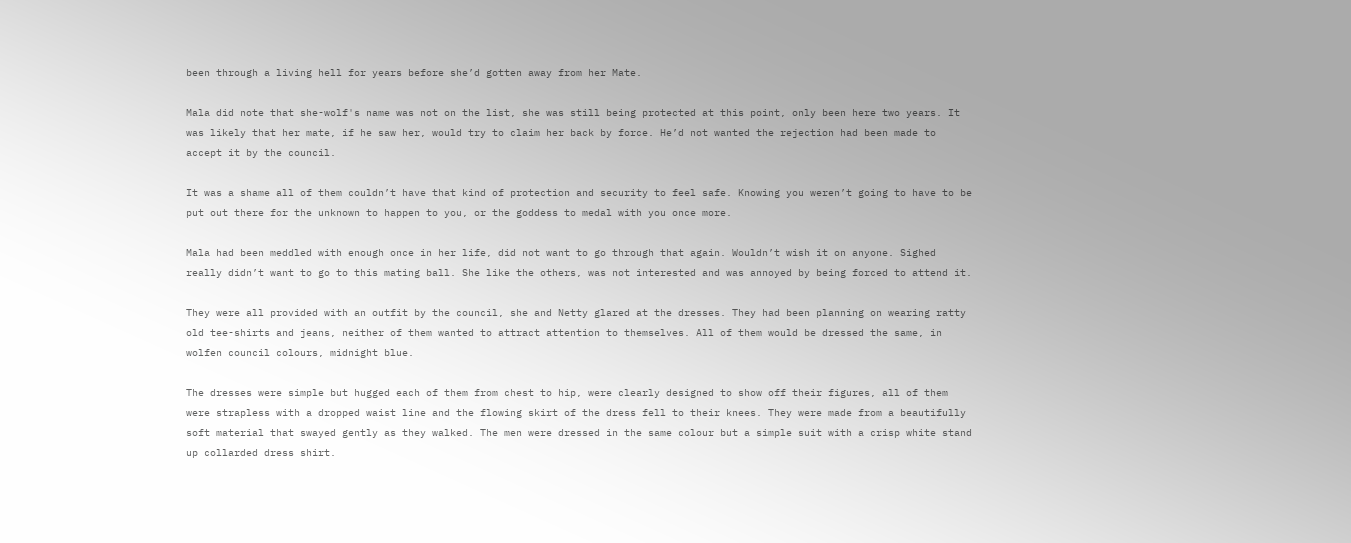been through a living hell for years before she’d gotten away from her Mate.

Mala did note that she-wolf's name was not on the list, she was still being protected at this point, only been here two years. It was likely that her mate, if he saw her, would try to claim her back by force. He’d not wanted the rejection had been made to accept it by the council.

It was a shame all of them couldn’t have that kind of protection and security to feel safe. Knowing you weren’t going to have to be put out there for the unknown to happen to you, or the goddess to medal with you once more.

Mala had been meddled with enough once in her life, did not want to go through that again. Wouldn’t wish it on anyone. Sighed really didn’t want to go to this mating ball. She like the others, was not interested and was annoyed by being forced to attend it.

They were all provided with an outfit by the council, she and Netty glared at the dresses. They had been planning on wearing ratty old tee-shirts and jeans, neither of them wanted to attract attention to themselves. All of them would be dressed the same, in wolfen council colours, midnight blue.

The dresses were simple but hugged each of them from chest to hip, were clearly designed to show off their figures, all of them were strapless with a dropped waist line and the flowing skirt of the dress fell to their knees. They were made from a beautifully soft material that swayed gently as they walked. The men were dressed in the same colour but a simple suit with a crisp white stand up collarded dress shirt.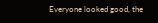Everyone looked good, the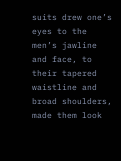suits drew one’s eyes to the men’s jawline and face, to their tapered waistline and broad shoulders, made them look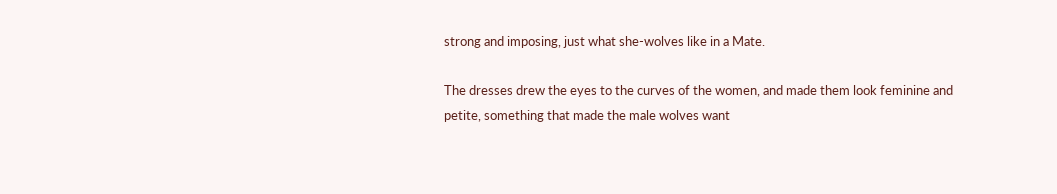strong and imposing, just what she-wolves like in a Mate.

The dresses drew the eyes to the curves of the women, and made them look feminine and petite, something that made the male wolves want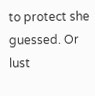to protect she guessed. Or lust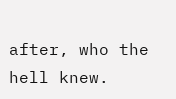after, who the hell knew.